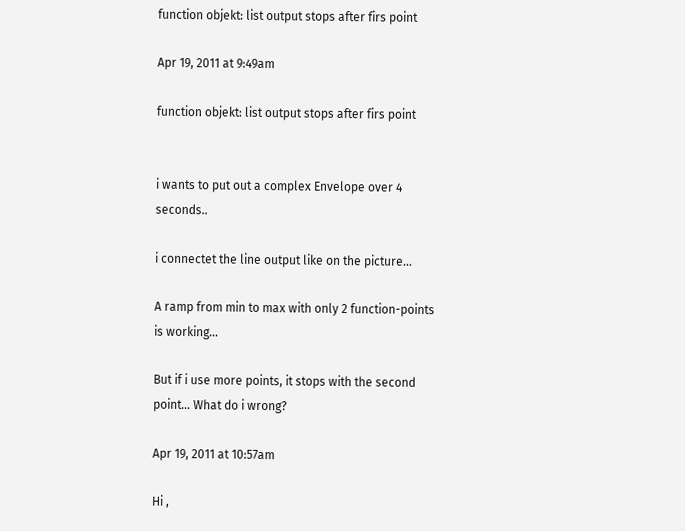function objekt: list output stops after firs point

Apr 19, 2011 at 9:49am

function objekt: list output stops after firs point


i wants to put out a complex Envelope over 4 seconds..

i connectet the line output like on the picture…

A ramp from min to max with only 2 function-points is working…

But if i use more points, it stops with the second point… What do i wrong?

Apr 19, 2011 at 10:57am

Hi ,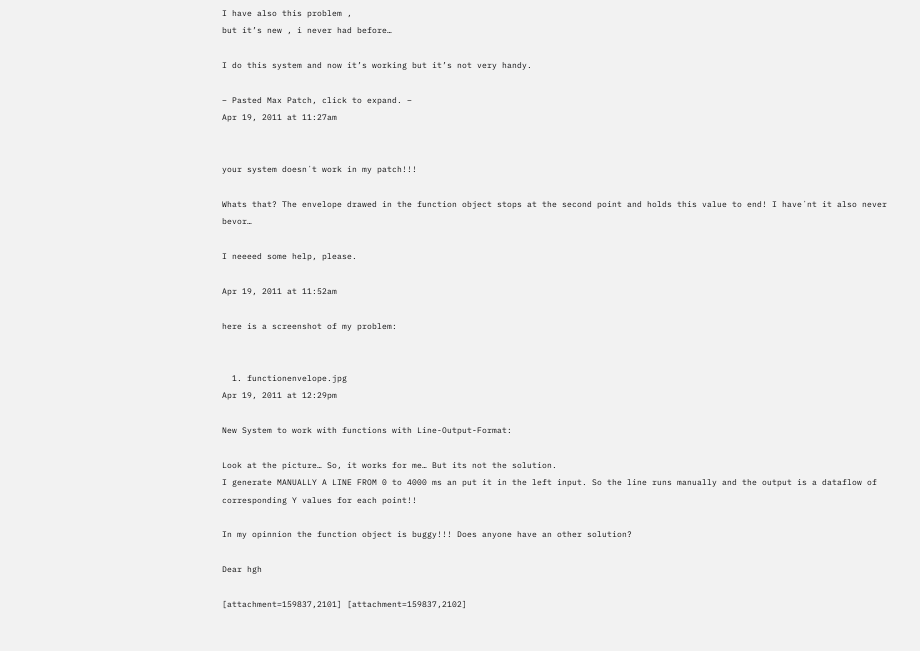I have also this problem ,
but it’s new , i never had before…

I do this system and now it’s working but it’s not very handy.

– Pasted Max Patch, click to expand. –
Apr 19, 2011 at 11:27am


your system doesn´t work in my patch!!!

Whats that? The envelope drawed in the function object stops at the second point and holds this value to end! I have´nt it also never bevor…

I neeeed some help, please.

Apr 19, 2011 at 11:52am

here is a screenshot of my problem:


  1. functionenvelope.jpg
Apr 19, 2011 at 12:29pm

New System to work with functions with Line-Output-Format:

Look at the picture… So, it works for me… But its not the solution.
I generate MANUALLY A LINE FROM 0 to 4000 ms an put it in the left input. So the line runs manually and the output is a dataflow of corresponding Y values for each point!!

In my opinnion the function object is buggy!!! Does anyone have an other solution?

Dear hgh

[attachment=159837,2101] [attachment=159837,2102]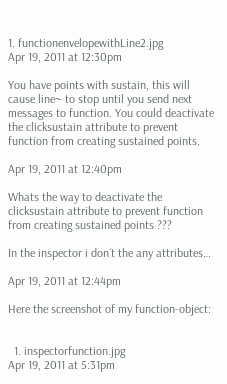1. functionenvelopewithLine2.jpg
Apr 19, 2011 at 12:30pm

You have points with sustain, this will cause line~ to stop until you send next messages to function. You could deactivate the clicksustain attribute to prevent function from creating sustained points.

Apr 19, 2011 at 12:40pm

Whats the way to deactivate the clicksustain attribute to prevent function from creating sustained points ???

In the inspector i don´t the any attributes…

Apr 19, 2011 at 12:44pm

Here the screenshot of my function-object:


  1. inspectorfunction.jpg
Apr 19, 2011 at 5:31pm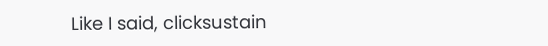Like I said, clicksustain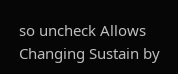so uncheck Allows Changing Sustain by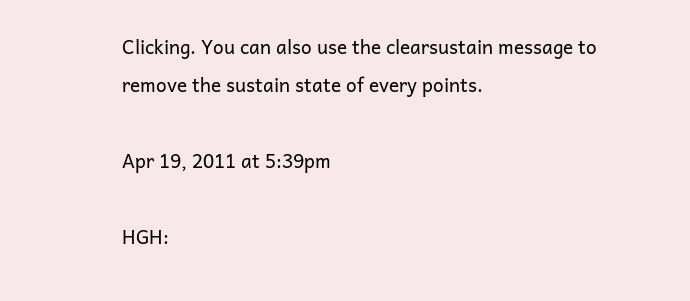Clicking. You can also use the clearsustain message to remove the sustain state of every points.

Apr 19, 2011 at 5:39pm

HGH: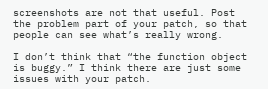screenshots are not that useful. Post the problem part of your patch, so that people can see what’s really wrong.

I don’t think that “the function object is buggy.” I think there are just some issues with your patch.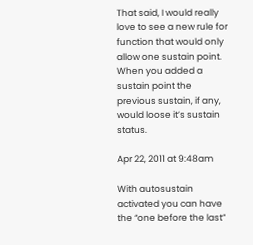That said, I would really love to see a new rule for function that would only allow one sustain point. When you added a sustain point the previous sustain, if any, would loose it’s sustain status.

Apr 22, 2011 at 9:48am

With autosustain activated you can have the “one before the last”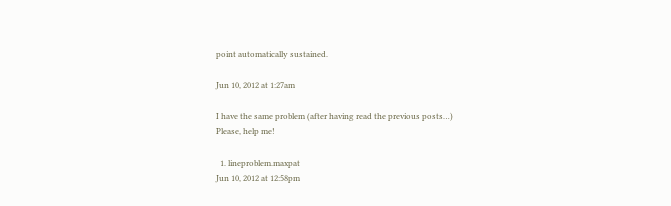point automatically sustained.

Jun 10, 2012 at 1:27am

I have the same problem (after having read the previous posts…)
Please, help me!

  1. lineproblem.maxpat
Jun 10, 2012 at 12:58pm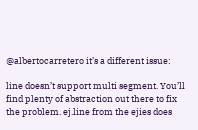@albertocarretero it’s a different issue:

line doesn’t support multi segment. You’ll find plenty of abstraction out there to fix the problem. ej.line from the ejies does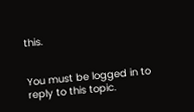this.


You must be logged in to reply to this topic.